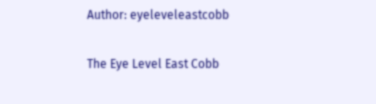Author: eyeleveleastcobb

The Eye Level East Cobb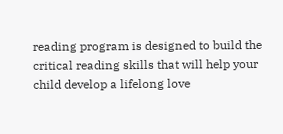reading program is designed to build the critical reading skills that will help your child develop a lifelong love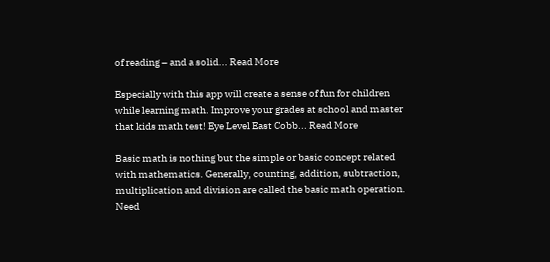of reading – and a solid... Read More

Especially with this app will create a sense of fun for children while learning math. Improve your grades at school and master that kids math test! Eye Level East Cobb... Read More

Basic math is nothing but the simple or basic concept related with mathematics. Generally, counting, addition, subtraction, multiplication and division are called the basic math operation. Need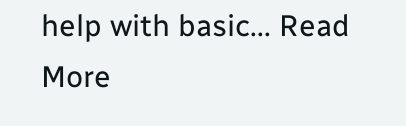help with basic... Read More